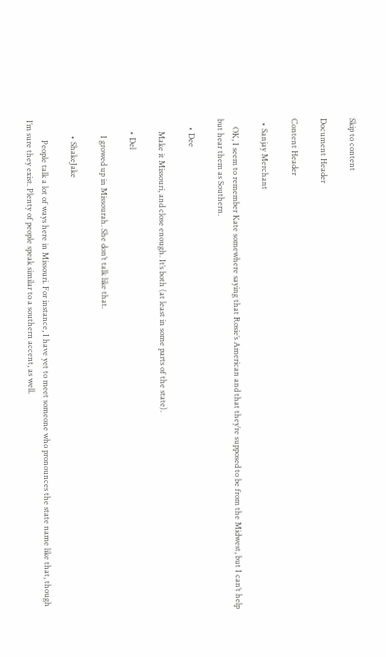Skip to content

Document Header

Content Header

  • Sanjay Merchant

    OK, I seem to remember Kate somewhere saying that Rosie’s American and that they’re supposed to be from the Midwest, but I can’t help but hear them as Southern.

    • Dee

      Make it Missouri, and close enough. It’s both (at least in some parts of the state).

      • Del

        I growed up in Missourah. She don’t talk like that.

        • ShakeJake

          People talk a lot of ways here in Missouri. For instance, I have yet to meet someone who pronounces the state name like that, though I’m sure they exist. Plenty of people speak similar to a southern accent, as well.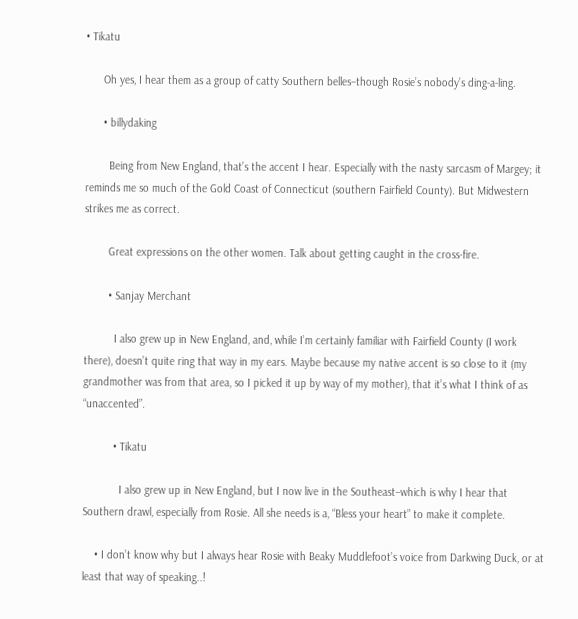• Tikatu

      Oh yes, I hear them as a group of catty Southern belles–though Rosie’s nobody’s ding-a-ling.

      • billydaking

        Being from New England, that’s the accent I hear. Especially with the nasty sarcasm of Margey; it reminds me so much of the Gold Coast of Connecticut (southern Fairfield County). But Midwestern strikes me as correct.

        Great expressions on the other women. Talk about getting caught in the cross-fire.

        • Sanjay Merchant

          I also grew up in New England, and, while I’m certainly familiar with Fairfield County (I work there), doesn’t quite ring that way in my ears. Maybe because my native accent is so close to it (my grandmother was from that area, so I picked it up by way of my mother), that it’s what I think of as “unaccented”.

          • Tikatu

            I also grew up in New England, but I now live in the Southeast–which is why I hear that Southern drawl, especially from Rosie. All she needs is a, “Bless your heart” to make it complete.

    • I don’t know why but I always hear Rosie with Beaky Muddlefoot’s voice from Darkwing Duck, or at least that way of speaking..!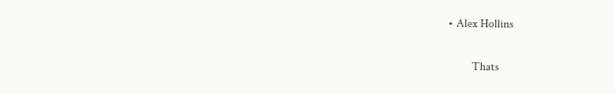• Alex Hollins

        Thats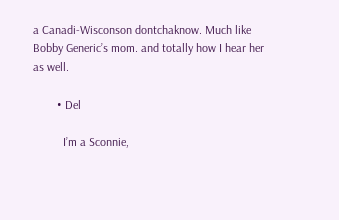a Canadi-Wisconson dontchaknow. Much like Bobby Generic’s mom. and totally how I hear her as well.

        • Del

          I’m a Sconnie,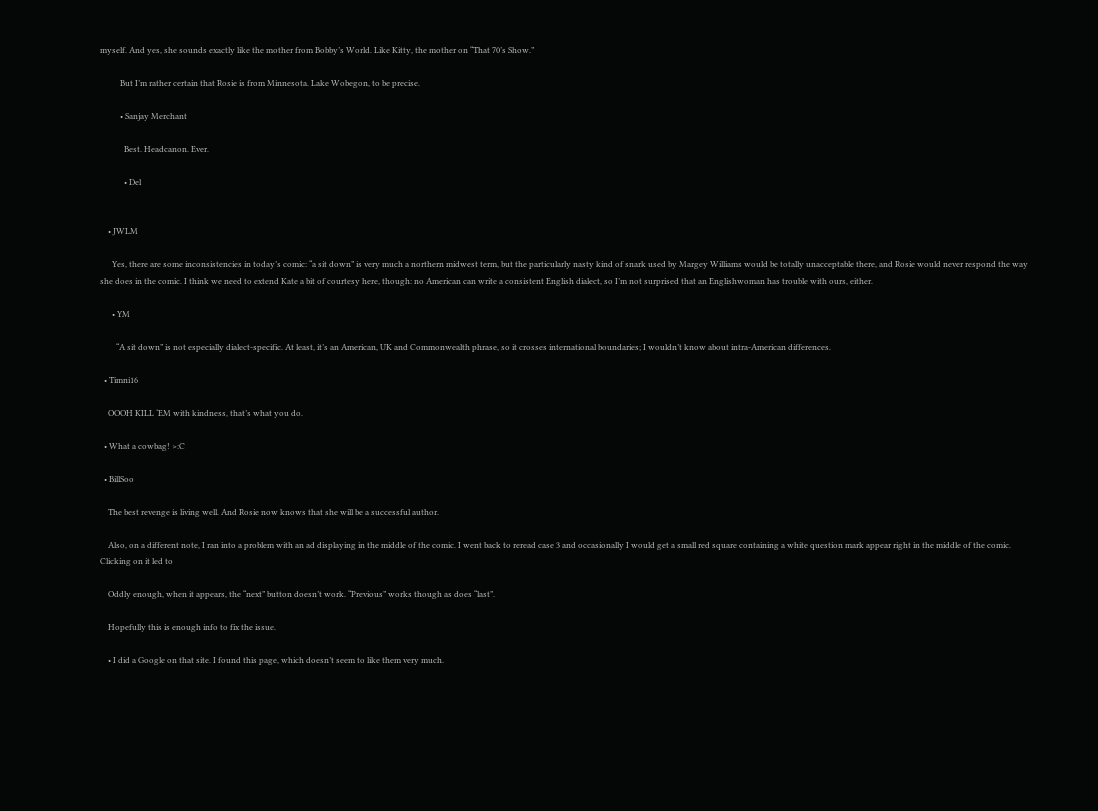myself. And yes, she sounds exactly like the mother from Bobby’s World. Like Kitty, the mother on “That 70’s Show.”

          But I’m rather certain that Rosie is from Minnesota. Lake Wobegon, to be precise.

          • Sanjay Merchant

            Best. Headcanon. Ever.

            • Del


    • JWLM

      Yes, there are some inconsistencies in today’s comic: “a sit down” is very much a northern midwest term, but the particularly nasty kind of snark used by Margey Williams would be totally unacceptable there, and Rosie would never respond the way she does in the comic. I think we need to extend Kate a bit of courtesy here, though: no American can write a consistent English dialect, so I’m not surprised that an Englishwoman has trouble with ours, either.

      • YM

        “A sit down” is not especially dialect-specific. At least, it’s an American, UK and Commonwealth phrase, so it crosses international boundaries; I wouldn’t know about intra-American differences.

  • Timni16

    OOOH KILL ‘EM with kindness, that’s what you do.

  • What a cowbag! >:C

  • BillSoo

    The best revenge is living well. And Rosie now knows that she will be a successful author.

    Also, on a different note, I ran into a problem with an ad displaying in the middle of the comic. I went back to reread case 3 and occasionally I would get a small red square containing a white question mark appear right in the middle of the comic. Clicking on it led to

    Oddly enough, when it appears, the “next” button doesn’t work. “Previous” works though as does “last”.

    Hopefully this is enough info to fix the issue.

    • I did a Google on that site. I found this page, which doesn’t seem to like them very much.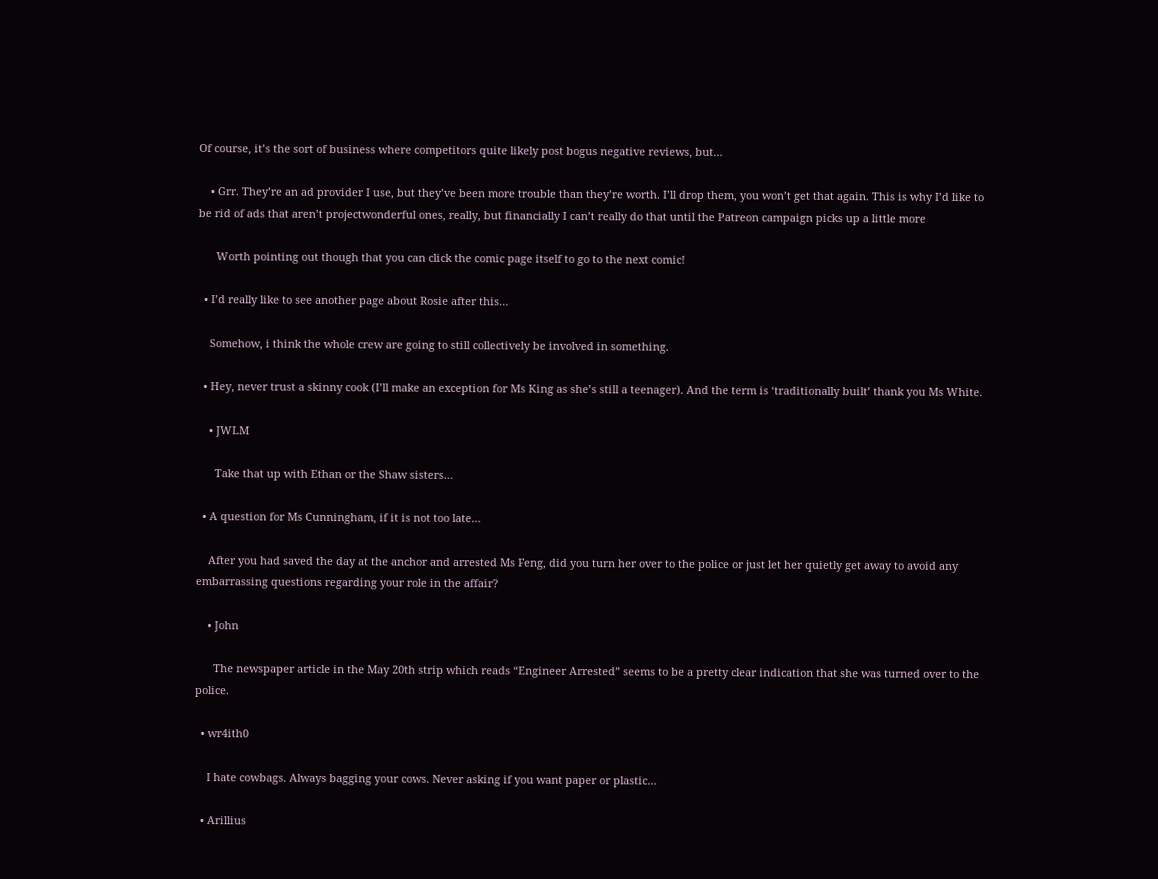Of course, it’s the sort of business where competitors quite likely post bogus negative reviews, but…

    • Grr. They’re an ad provider I use, but they’ve been more trouble than they’re worth. I’ll drop them, you won’t get that again. This is why I’d like to be rid of ads that aren’t projectwonderful ones, really, but financially I can’t really do that until the Patreon campaign picks up a little more

      Worth pointing out though that you can click the comic page itself to go to the next comic!

  • I’d really like to see another page about Rosie after this…

    Somehow, i think the whole crew are going to still collectively be involved in something.

  • Hey, never trust a skinny cook (I’ll make an exception for Ms King as she’s still a teenager). And the term is ‘traditionally built’ thank you Ms White.

    • JWLM

      Take that up with Ethan or the Shaw sisters…

  • A question for Ms Cunningham, if it is not too late…

    After you had saved the day at the anchor and arrested Ms Feng, did you turn her over to the police or just let her quietly get away to avoid any embarrassing questions regarding your role in the affair?

    • John

      The newspaper article in the May 20th strip which reads “Engineer Arrested” seems to be a pretty clear indication that she was turned over to the police.

  • wr4ith0

    I hate cowbags. Always bagging your cows. Never asking if you want paper or plastic…

  • Arillius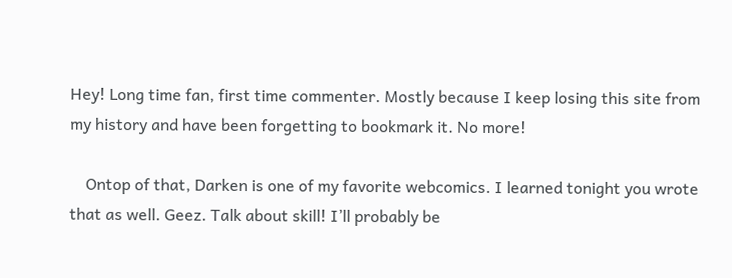Hey! Long time fan, first time commenter. Mostly because I keep losing this site from my history and have been forgetting to bookmark it. No more!

    Ontop of that, Darken is one of my favorite webcomics. I learned tonight you wrote that as well. Geez. Talk about skill! I’ll probably be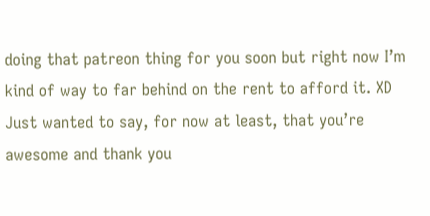doing that patreon thing for you soon but right now I’m kind of way to far behind on the rent to afford it. XD Just wanted to say, for now at least, that you’re awesome and thank you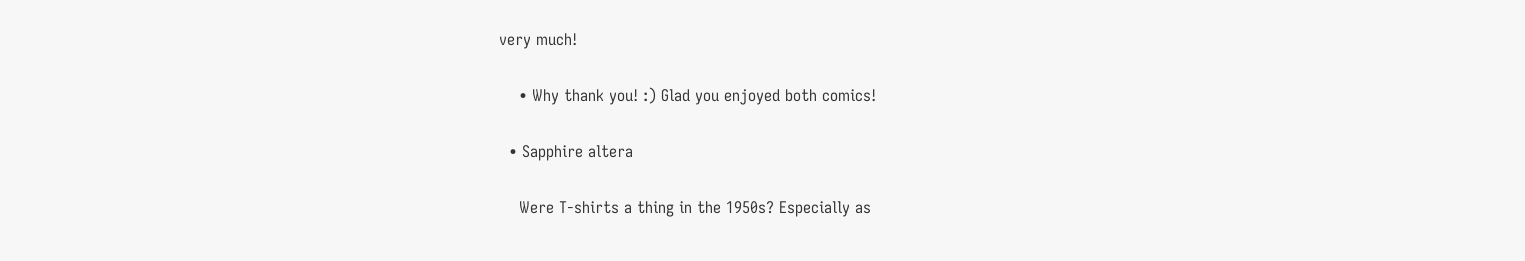very much!

    • Why thank you! :) Glad you enjoyed both comics!

  • Sapphire altera

    Were T-shirts a thing in the 1950s? Especially as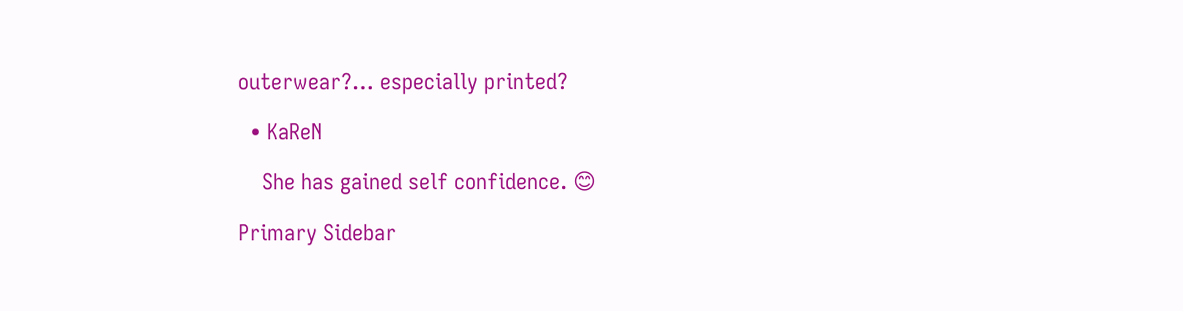outerwear?… especially printed?

  • KaReN

    She has gained self confidence. 😊

Primary Sidebar